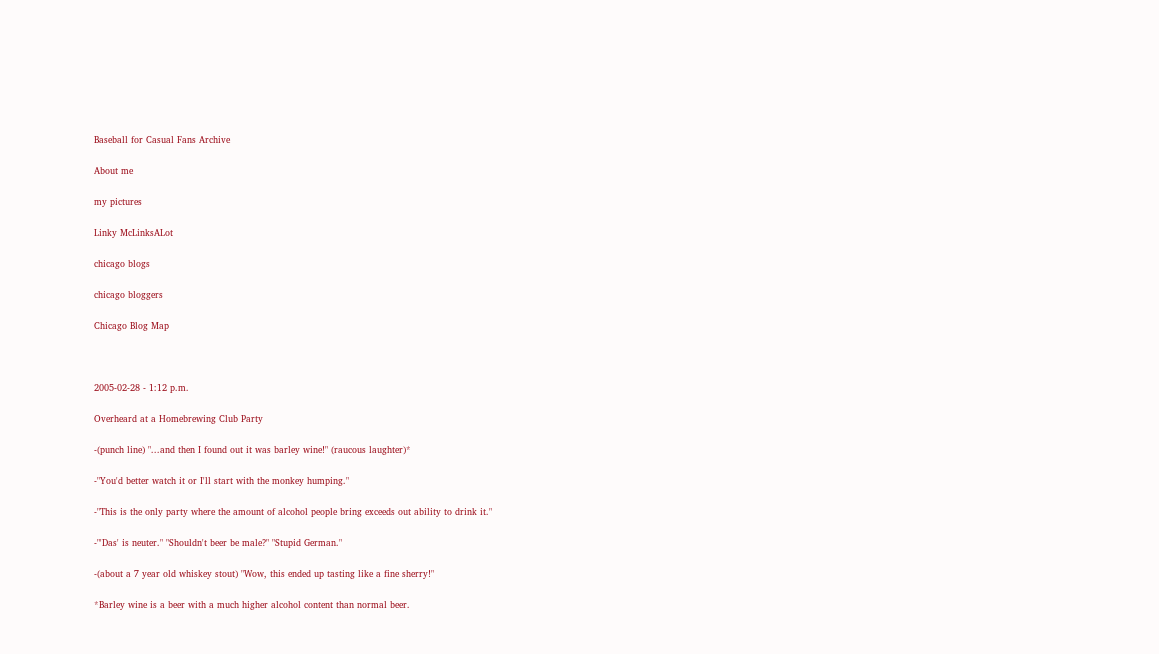Baseball for Casual Fans Archive

About me

my pictures

Linky McLinksALot

chicago blogs

chicago bloggers

Chicago Blog Map



2005-02-28 - 1:12 p.m.

Overheard at a Homebrewing Club Party

-(punch line) "...and then I found out it was barley wine!" (raucous laughter)*

-"You'd better watch it or I'll start with the monkey humping."

-"This is the only party where the amount of alcohol people bring exceeds out ability to drink it."

-"'Das' is neuter." "Shouldn't beer be male?" "Stupid German."

-(about a 7 year old whiskey stout) "Wow, this ended up tasting like a fine sherry!"

*Barley wine is a beer with a much higher alcohol content than normal beer.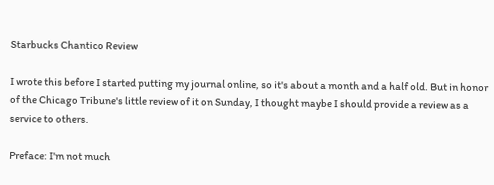Starbucks Chantico Review

I wrote this before I started putting my journal online, so it's about a month and a half old. But in honor of the Chicago Tribune's little review of it on Sunday, I thought maybe I should provide a review as a service to others.

Preface: I'm not much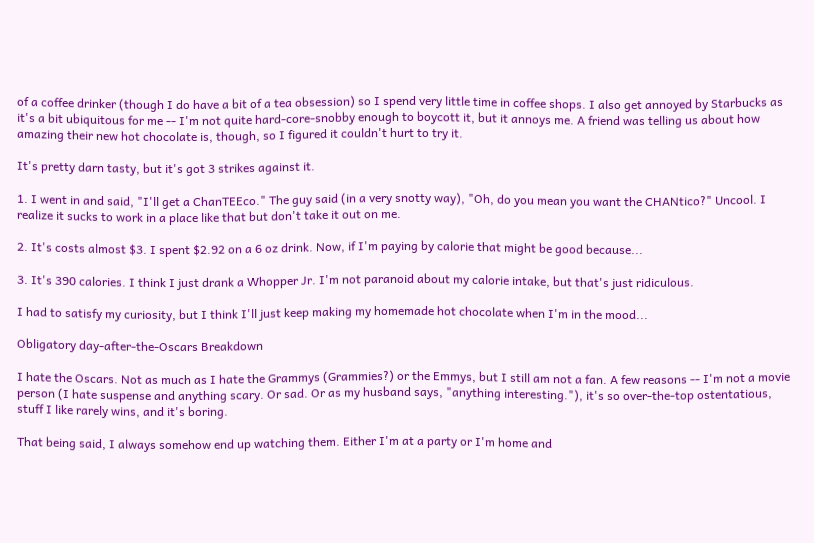of a coffee drinker (though I do have a bit of a tea obsession) so I spend very little time in coffee shops. I also get annoyed by Starbucks as it's a bit ubiquitous for me -- I'm not quite hard-core-snobby enough to boycott it, but it annoys me. A friend was telling us about how amazing their new hot chocolate is, though, so I figured it couldn't hurt to try it.

It's pretty darn tasty, but it's got 3 strikes against it.

1. I went in and said, "I'll get a ChanTEEco." The guy said (in a very snotty way), "Oh, do you mean you want the CHANtico?" Uncool. I realize it sucks to work in a place like that but don't take it out on me.

2. It's costs almost $3. I spent $2.92 on a 6 oz drink. Now, if I'm paying by calorie that might be good because...

3. It's 390 calories. I think I just drank a Whopper Jr. I'm not paranoid about my calorie intake, but that's just ridiculous.

I had to satisfy my curiosity, but I think I'll just keep making my homemade hot chocolate when I'm in the mood...

Obligatory day-after-the-Oscars Breakdown

I hate the Oscars. Not as much as I hate the Grammys (Grammies?) or the Emmys, but I still am not a fan. A few reasons -- I'm not a movie person (I hate suspense and anything scary. Or sad. Or as my husband says, "anything interesting."), it's so over-the-top ostentatious, stuff I like rarely wins, and it's boring.

That being said, I always somehow end up watching them. Either I'm at a party or I'm home and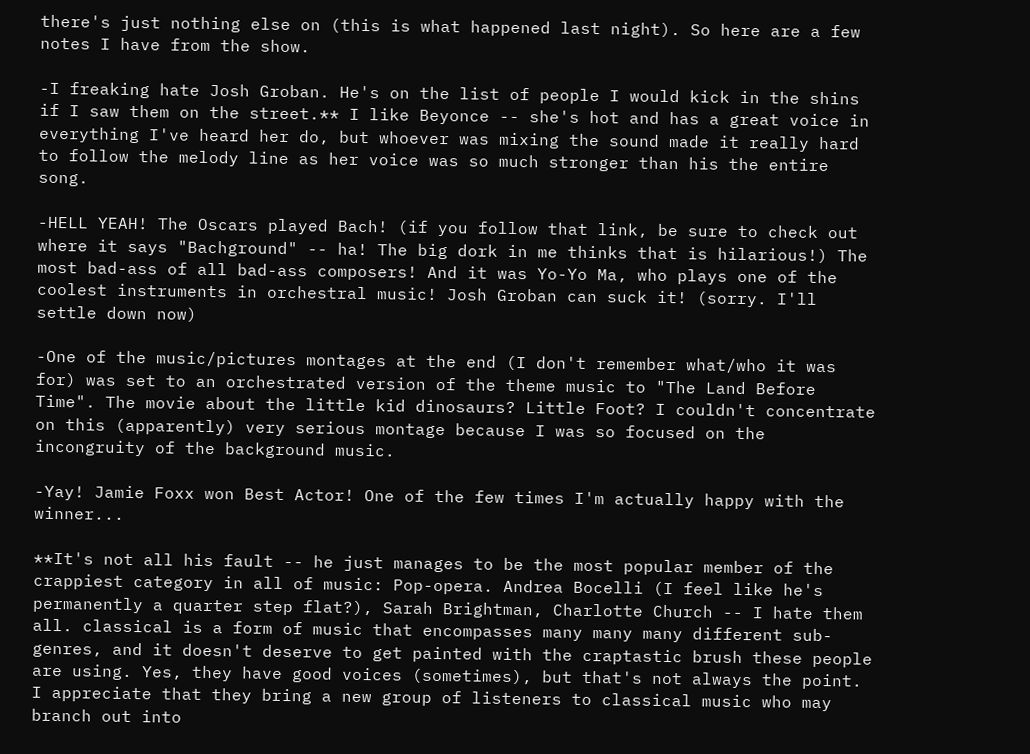there's just nothing else on (this is what happened last night). So here are a few notes I have from the show.

-I freaking hate Josh Groban. He's on the list of people I would kick in the shins if I saw them on the street.** I like Beyonce -- she's hot and has a great voice in everything I've heard her do, but whoever was mixing the sound made it really hard to follow the melody line as her voice was so much stronger than his the entire song.

-HELL YEAH! The Oscars played Bach! (if you follow that link, be sure to check out where it says "Bachground" -- ha! The big dork in me thinks that is hilarious!) The most bad-ass of all bad-ass composers! And it was Yo-Yo Ma, who plays one of the coolest instruments in orchestral music! Josh Groban can suck it! (sorry. I'll settle down now)

-One of the music/pictures montages at the end (I don't remember what/who it was for) was set to an orchestrated version of the theme music to "The Land Before Time". The movie about the little kid dinosaurs? Little Foot? I couldn't concentrate on this (apparently) very serious montage because I was so focused on the incongruity of the background music.

-Yay! Jamie Foxx won Best Actor! One of the few times I'm actually happy with the winner...

**It's not all his fault -- he just manages to be the most popular member of the crappiest category in all of music: Pop-opera. Andrea Bocelli (I feel like he's permanently a quarter step flat?), Sarah Brightman, Charlotte Church -- I hate them all. classical is a form of music that encompasses many many many different sub-genres, and it doesn't deserve to get painted with the craptastic brush these people are using. Yes, they have good voices (sometimes), but that's not always the point. I appreciate that they bring a new group of listeners to classical music who may branch out into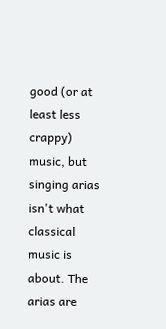good (or at least less crappy) music, but singing arias isn't what classical music is about. The arias are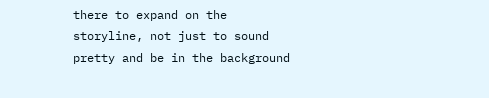there to expand on the storyline, not just to sound pretty and be in the background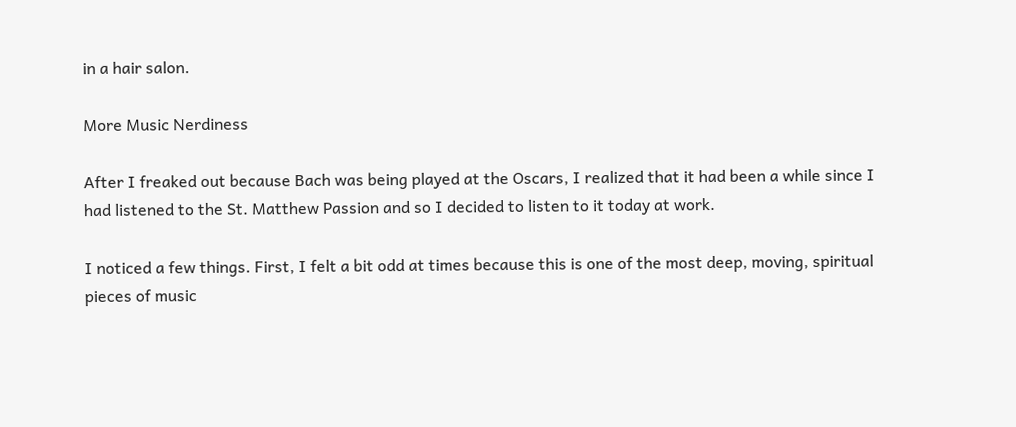in a hair salon.

More Music Nerdiness

After I freaked out because Bach was being played at the Oscars, I realized that it had been a while since I had listened to the St. Matthew Passion and so I decided to listen to it today at work.

I noticed a few things. First, I felt a bit odd at times because this is one of the most deep, moving, spiritual pieces of music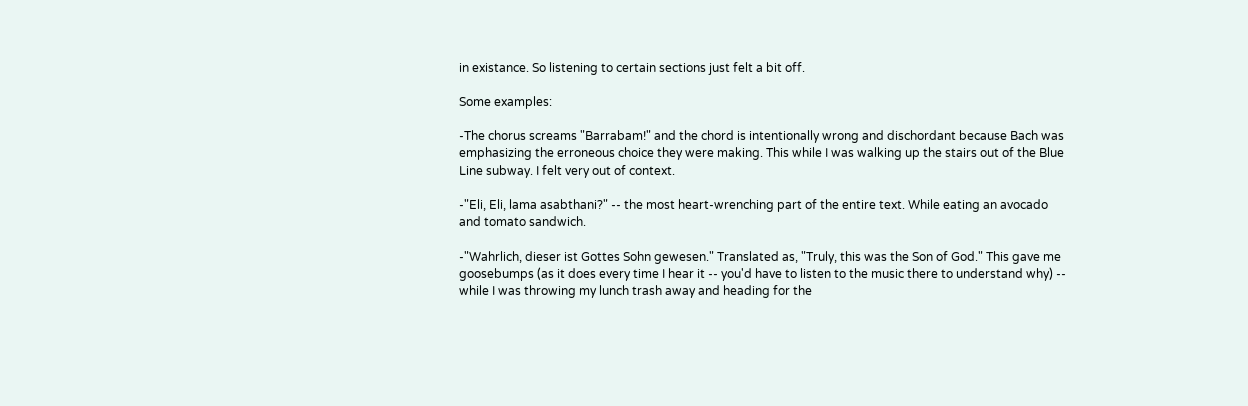in existance. So listening to certain sections just felt a bit off.

Some examples:

-The chorus screams "Barrabam!" and the chord is intentionally wrong and dischordant because Bach was emphasizing the erroneous choice they were making. This while I was walking up the stairs out of the Blue Line subway. I felt very out of context.

-"Eli, Eli, lama asabthani?" -- the most heart-wrenching part of the entire text. While eating an avocado and tomato sandwich.

-"Wahrlich, dieser ist Gottes Sohn gewesen." Translated as, "Truly, this was the Son of God." This gave me goosebumps (as it does every time I hear it -- you'd have to listen to the music there to understand why) -- while I was throwing my lunch trash away and heading for the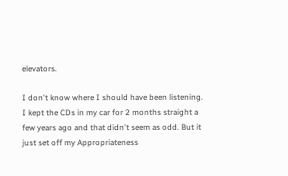elevators.

I don't know where I should have been listening. I kept the CDs in my car for 2 months straight a few years ago and that didn't seem as odd. But it just set off my Appropriateness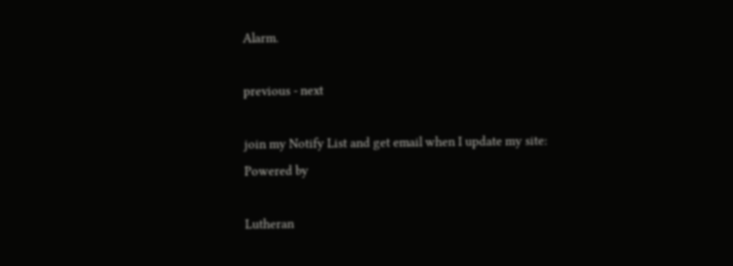Alarm.

previous - next

join my Notify List and get email when I update my site:
Powered by

Lutheran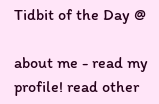Tidbit of the Day @

about me - read my profile! read other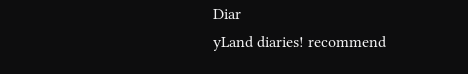Diar
yLand diaries! recommend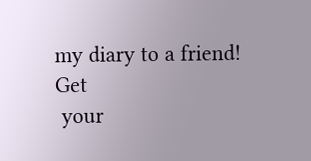my diary to a friend! Get
 your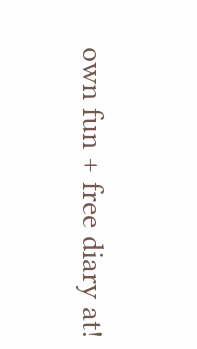own fun + free diary at!